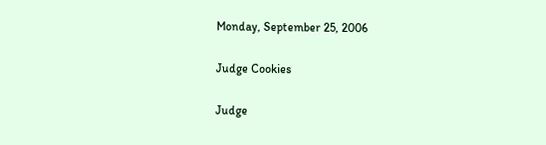Monday, September 25, 2006

Judge Cookies

Judge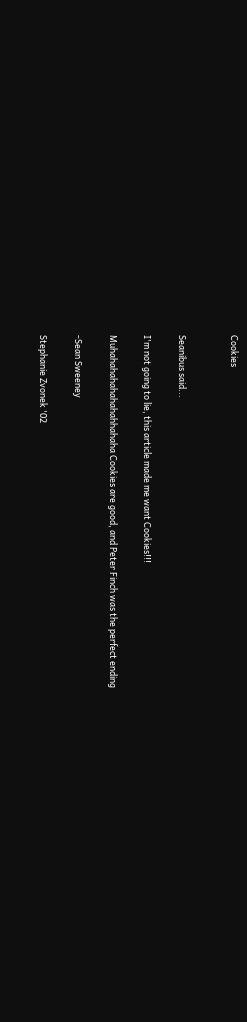Cookies


Seanibus said...

I'm not going to lie, this article made me want Cookies!!!

Muhahahahahahahahhahaha Cookies are good, and Peter Finch was the perfect ending

-Sean Sweeney

Stephanie Zvonek '02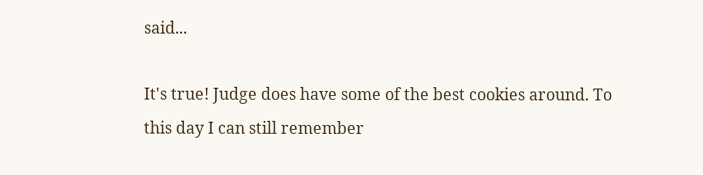said...

It's true! Judge does have some of the best cookies around. To this day I can still remember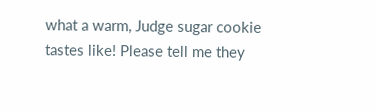what a warm, Judge sugar cookie tastes like! Please tell me they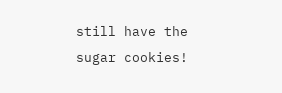still have the sugar cookies!